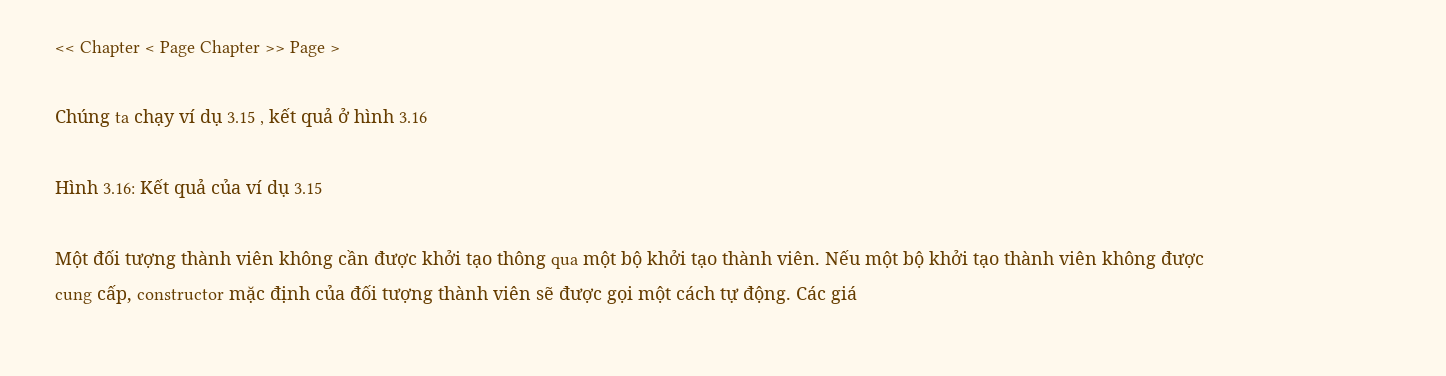<< Chapter < Page Chapter >> Page >

Chúng ta chạy ví dụ 3.15 , kết quả ở hình 3.16

Hình 3.16: Kết quả của ví dụ 3.15

Một đối tượng thành viên không cần được khởi tạo thông qua một bộ khởi tạo thành viên. Nếu một bộ khởi tạo thành viên không được cung cấp, constructor mặc định của đối tượng thành viên sẽ được gọi một cách tự động. Các giá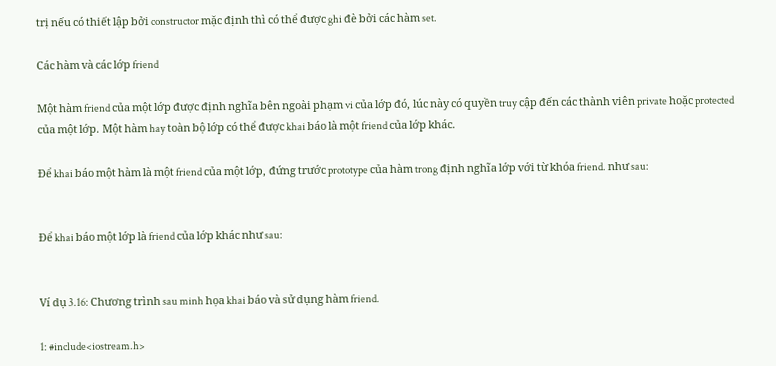trị nếu có thiết lập bởi constructor mặc định thì có thể được ghi đè bởi các hàm set.

Các hàm và các lớp friend

Một hàm friend của một lớp được định nghĩa bên ngoài phạm vi của lớp đó, lúc này có quyền truy cập đến các thành viên private hoặc protected của một lớp. Một hàm hay toàn bộ lớp có thể được khai báo là một friend của lớp khác.

Để khai báo một hàm là một friend của một lớp, đứng trước prototype của hàm trong định nghĩa lớp với từ khóa friend. như sau:


Để khai báo một lớp là friend của lớp khác như sau:


Ví dụ 3.16: Chương trình sau minh họa khai báo và sử dụng hàm friend.

1: #include<iostream.h>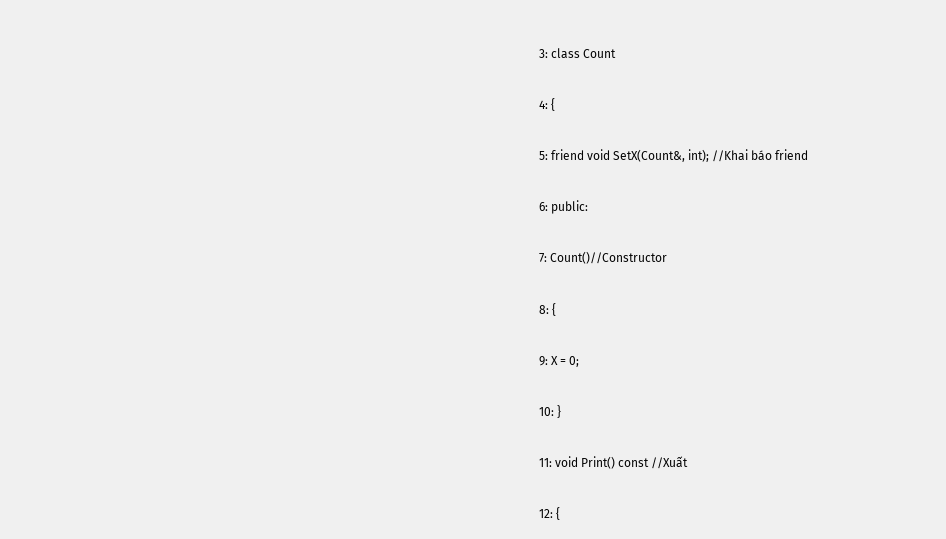3: class Count

4: {

5: friend void SetX(Count&, int); //Khai báo friend

6: public:

7: Count()//Constructor

8: {

9: X = 0;

10: }

11: void Print() const //Xuất

12: {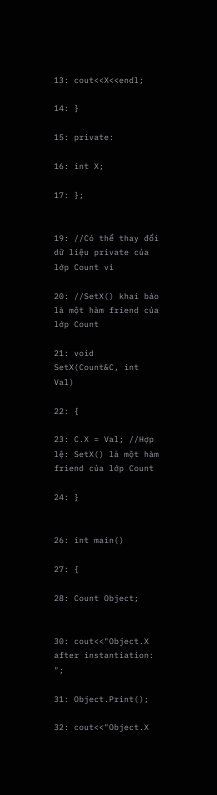13: cout<<X<<endl;

14: }

15: private:

16: int X;

17: };


19: //Có thể thay đổi dữ liệu private của lớp Count vì

20: //SetX() khai báo là một hàm friend của lớp Count

21: void SetX(Count&C, int Val)

22: {

23: C.X = Val; //Hợp lệ: SetX() là một hàm friend của lớp Count

24: }


26: int main()

27: {

28: Count Object;


30: cout<<"Object.X after instantiation: ";

31: Object.Print();

32: cout<<"Object.X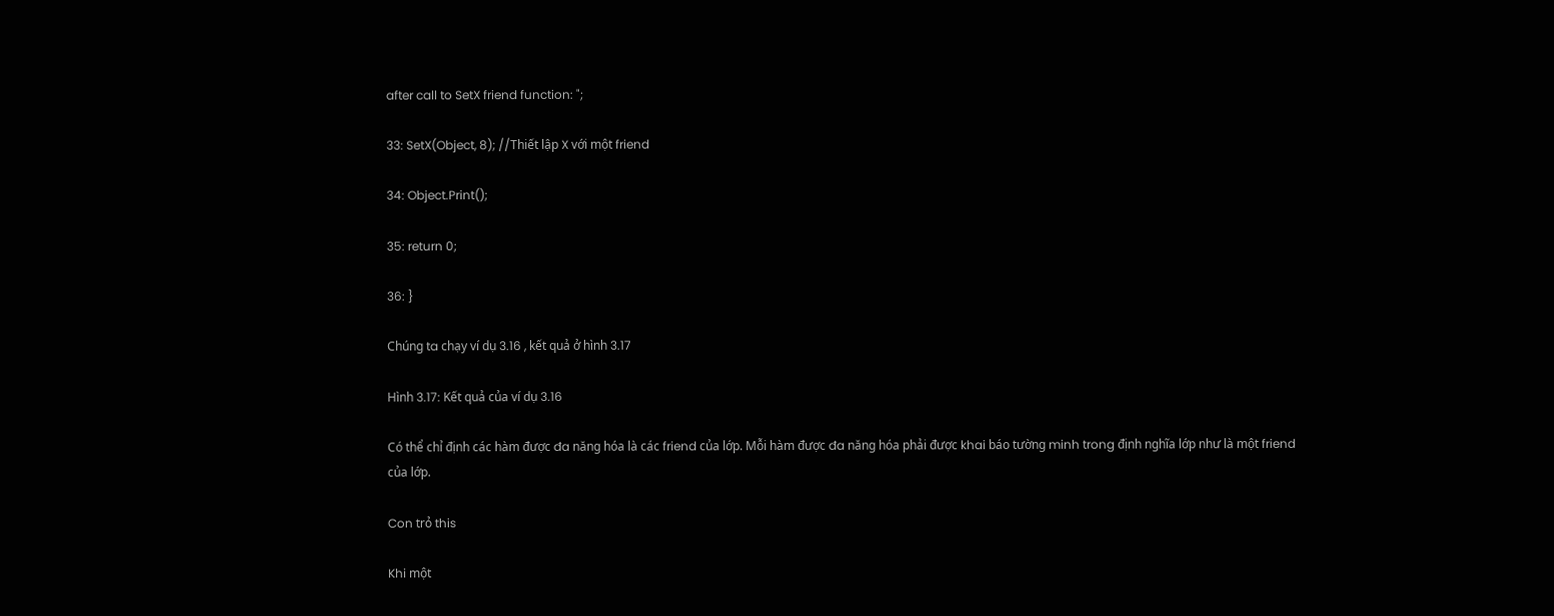after call to SetX friend function: ";

33: SetX(Object, 8); //Thiết lập X với một friend

34: Object.Print();

35: return 0;

36: }

Chúng ta chạy ví dụ 3.16 , kết quả ở hình 3.17

Hình 3.17: Kết quả của ví dụ 3.16

Có thể chỉ định các hàm được đa năng hóa là các friend của lớp. Mỗi hàm được đa năng hóa phải được khai báo tường minh trong định nghĩa lớp như là một friend của lớp.

Con trỏ this

Khi một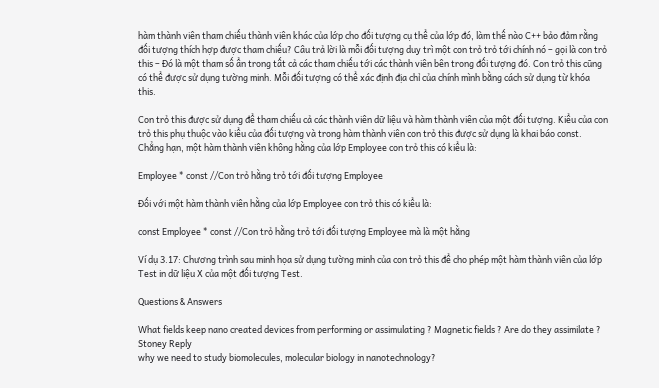hàm thành viên tham chiếu thành viên khác của lớp cho đối tượng cụ thể của lớp đó, làm thế nào C++ bảo đảm rằng đối tượng thích hợp được tham chiếu? Câu trả lời là mỗi đối tượng duy trì một con trỏ trỏ tới chính nó – gọi là con trỏ this – Đó là một tham số ẩn trong tất cả các tham chiếu tới các thành viên bên trong đối tượng đó. Con trỏ this cũng có thể được sử dụng tường minh. Mỗi đối tượng có thể xác định địa chỉ của chính mình bằng cách sử dụng từ khóa this.

Con trỏ this được sử dụng để tham chiếu cả các thành viên dữ liệu và hàm thành viên của một đối tượng. Kiểu của con trỏ this phụ thuộc vào kiểu của đối tượng và trong hàm thành viên con trỏ this được sử dụng là khai báo const. Chẳng hạn, một hàm thành viên không hằng của lớp Employee con trỏ this có kiểu là:

Employee * const //Con trỏ hằng trỏ tới đối tượng Employee

Đối với một hàm thành viên hằng của lớp Employee con trỏ this có kiểu là:

const Employee * const //Con trỏ hằng trỏ tới đối tượng Employee mà là một hằng

Ví dụ 3.17: Chương trình sau minh họa sử dụng tường minh của con trỏ this để cho phép một hàm thành viên của lớp Test in dữ liệu X của một đối tượng Test.

Questions & Answers

What fields keep nano created devices from performing or assimulating ? Magnetic fields ? Are do they assimilate ?
Stoney Reply
why we need to study biomolecules, molecular biology in nanotechnology?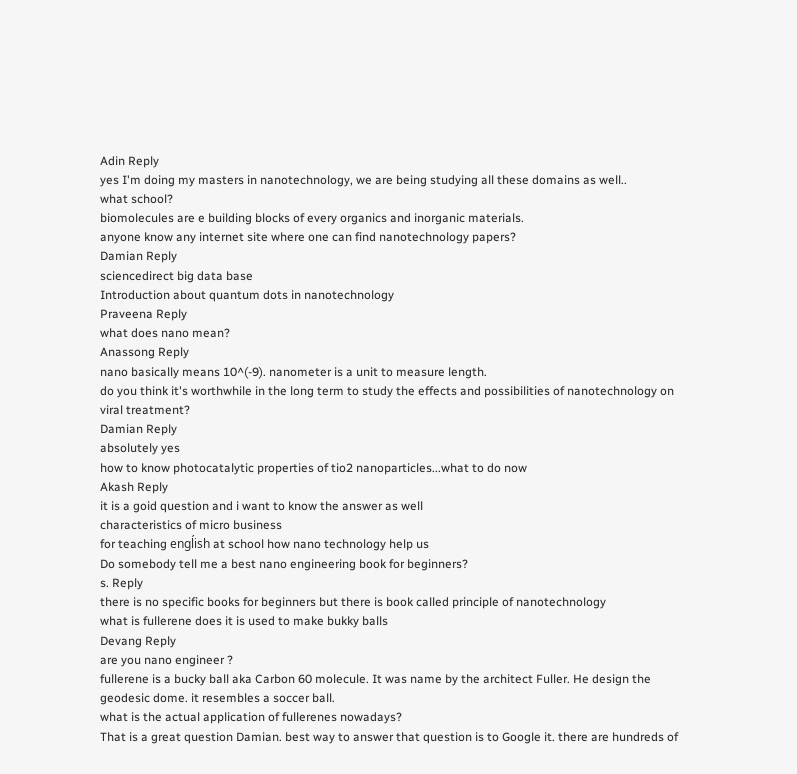Adin Reply
yes I'm doing my masters in nanotechnology, we are being studying all these domains as well..
what school?
biomolecules are e building blocks of every organics and inorganic materials.
anyone know any internet site where one can find nanotechnology papers?
Damian Reply
sciencedirect big data base
Introduction about quantum dots in nanotechnology
Praveena Reply
what does nano mean?
Anassong Reply
nano basically means 10^(-9). nanometer is a unit to measure length.
do you think it's worthwhile in the long term to study the effects and possibilities of nanotechnology on viral treatment?
Damian Reply
absolutely yes
how to know photocatalytic properties of tio2 nanoparticles...what to do now
Akash Reply
it is a goid question and i want to know the answer as well
characteristics of micro business
for teaching engĺish at school how nano technology help us
Do somebody tell me a best nano engineering book for beginners?
s. Reply
there is no specific books for beginners but there is book called principle of nanotechnology
what is fullerene does it is used to make bukky balls
Devang Reply
are you nano engineer ?
fullerene is a bucky ball aka Carbon 60 molecule. It was name by the architect Fuller. He design the geodesic dome. it resembles a soccer ball.
what is the actual application of fullerenes nowadays?
That is a great question Damian. best way to answer that question is to Google it. there are hundreds of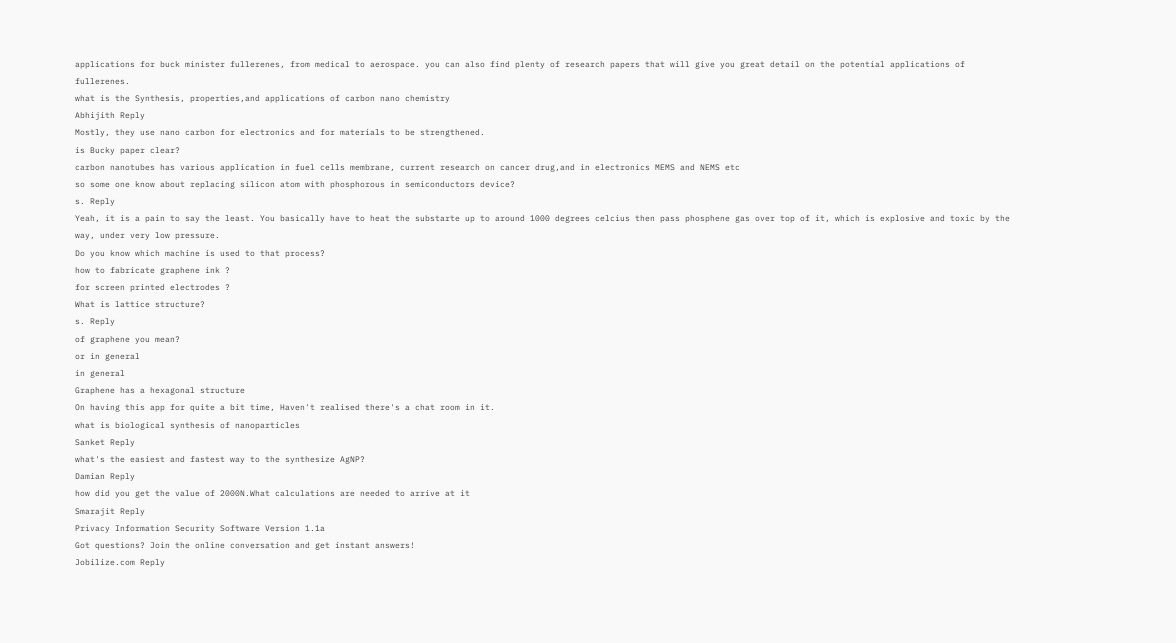applications for buck minister fullerenes, from medical to aerospace. you can also find plenty of research papers that will give you great detail on the potential applications of fullerenes.
what is the Synthesis, properties,and applications of carbon nano chemistry
Abhijith Reply
Mostly, they use nano carbon for electronics and for materials to be strengthened.
is Bucky paper clear?
carbon nanotubes has various application in fuel cells membrane, current research on cancer drug,and in electronics MEMS and NEMS etc
so some one know about replacing silicon atom with phosphorous in semiconductors device?
s. Reply
Yeah, it is a pain to say the least. You basically have to heat the substarte up to around 1000 degrees celcius then pass phosphene gas over top of it, which is explosive and toxic by the way, under very low pressure.
Do you know which machine is used to that process?
how to fabricate graphene ink ?
for screen printed electrodes ?
What is lattice structure?
s. Reply
of graphene you mean?
or in general
in general
Graphene has a hexagonal structure
On having this app for quite a bit time, Haven't realised there's a chat room in it.
what is biological synthesis of nanoparticles
Sanket Reply
what's the easiest and fastest way to the synthesize AgNP?
Damian Reply
how did you get the value of 2000N.What calculations are needed to arrive at it
Smarajit Reply
Privacy Information Security Software Version 1.1a
Got questions? Join the online conversation and get instant answers!
Jobilize.com Reply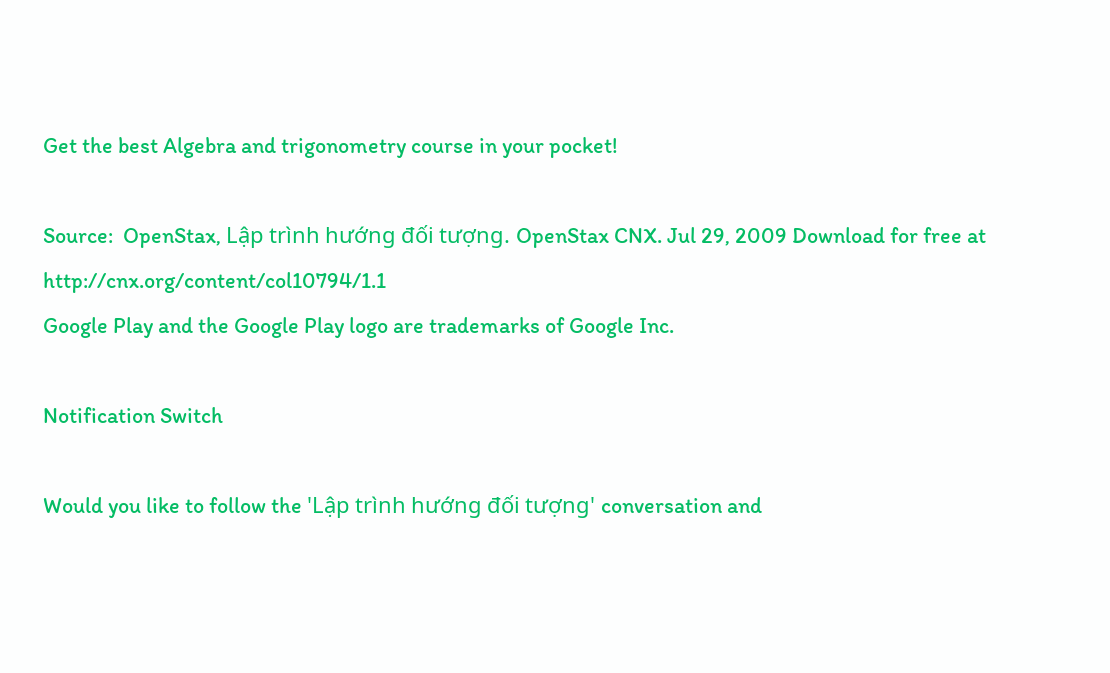Get the best Algebra and trigonometry course in your pocket!

Source:  OpenStax, Lập trình hướng đối tượng. OpenStax CNX. Jul 29, 2009 Download for free at http://cnx.org/content/col10794/1.1
Google Play and the Google Play logo are trademarks of Google Inc.

Notification Switch

Would you like to follow the 'Lập trình hướng đối tượng' conversation and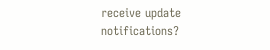receive update notifications?